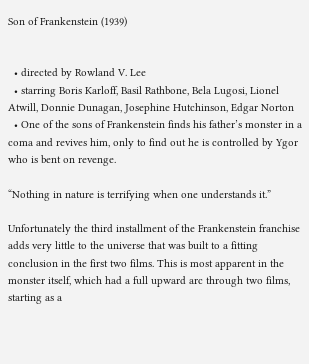Son of Frankenstein (1939)


  • directed by Rowland V. Lee
  • starring Boris Karloff, Basil Rathbone, Bela Lugosi, Lionel Atwill, Donnie Dunagan, Josephine Hutchinson, Edgar Norton
  • One of the sons of Frankenstein finds his father’s monster in a coma and revives him, only to find out he is controlled by Ygor who is bent on revenge.

“Nothing in nature is terrifying when one understands it.”

Unfortunately the third installment of the Frankenstein franchise adds very little to the universe that was built to a fitting conclusion in the first two films. This is most apparent in the monster itself, which had a full upward arc through two films, starting as a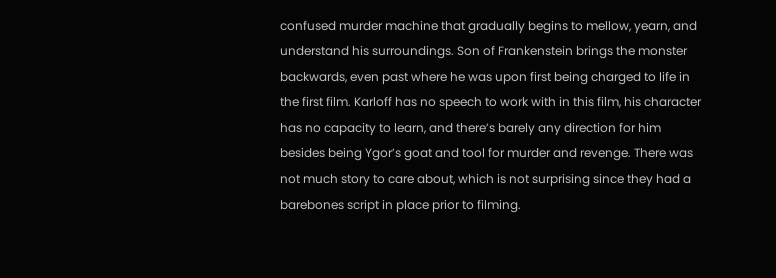confused murder machine that gradually begins to mellow, yearn, and understand his surroundings. Son of Frankenstein brings the monster backwards, even past where he was upon first being charged to life in the first film. Karloff has no speech to work with in this film, his character has no capacity to learn, and there’s barely any direction for him besides being Ygor’s goat and tool for murder and revenge. There was not much story to care about, which is not surprising since they had a barebones script in place prior to filming.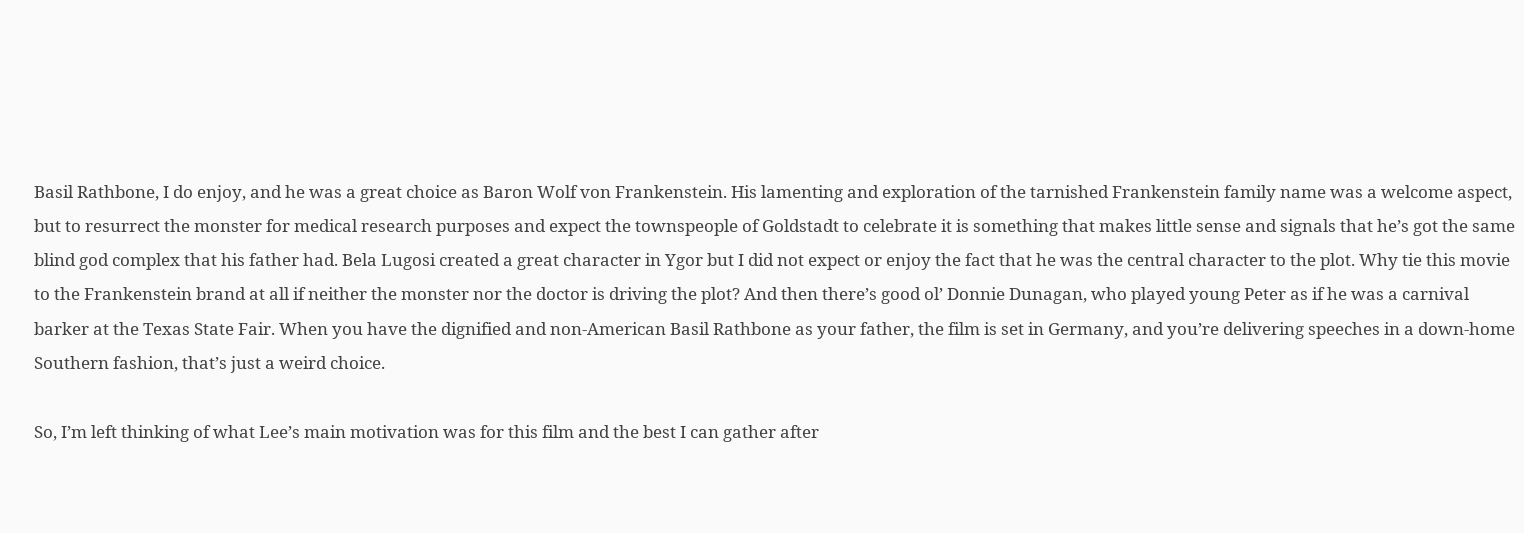Basil Rathbone, I do enjoy, and he was a great choice as Baron Wolf von Frankenstein. His lamenting and exploration of the tarnished Frankenstein family name was a welcome aspect, but to resurrect the monster for medical research purposes and expect the townspeople of Goldstadt to celebrate it is something that makes little sense and signals that he’s got the same blind god complex that his father had. Bela Lugosi created a great character in Ygor but I did not expect or enjoy the fact that he was the central character to the plot. Why tie this movie to the Frankenstein brand at all if neither the monster nor the doctor is driving the plot? And then there’s good ol’ Donnie Dunagan, who played young Peter as if he was a carnival barker at the Texas State Fair. When you have the dignified and non-American Basil Rathbone as your father, the film is set in Germany, and you’re delivering speeches in a down-home Southern fashion, that’s just a weird choice.

So, I’m left thinking of what Lee’s main motivation was for this film and the best I can gather after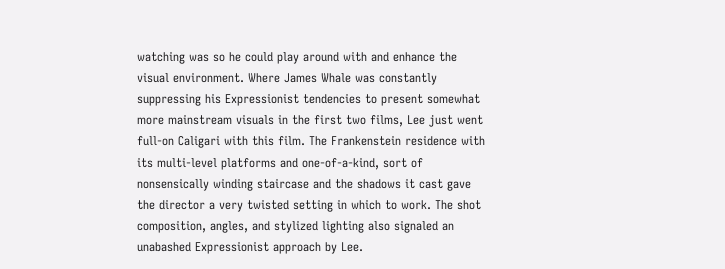watching was so he could play around with and enhance the visual environment. Where James Whale was constantly suppressing his Expressionist tendencies to present somewhat more mainstream visuals in the first two films, Lee just went full-on Caligari with this film. The Frankenstein residence with its multi-level platforms and one-of-a-kind, sort of nonsensically winding staircase and the shadows it cast gave the director a very twisted setting in which to work. The shot composition, angles, and stylized lighting also signaled an unabashed Expressionist approach by Lee.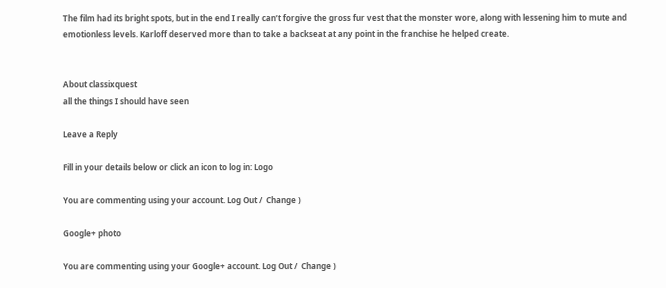The film had its bright spots, but in the end I really can’t forgive the gross fur vest that the monster wore, along with lessening him to mute and emotionless levels. Karloff deserved more than to take a backseat at any point in the franchise he helped create.


About classixquest
all the things I should have seen

Leave a Reply

Fill in your details below or click an icon to log in: Logo

You are commenting using your account. Log Out /  Change )

Google+ photo

You are commenting using your Google+ account. Log Out /  Change )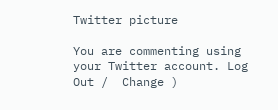Twitter picture

You are commenting using your Twitter account. Log Out /  Change )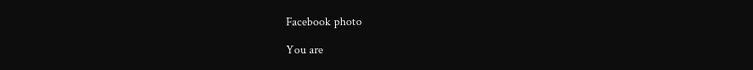Facebook photo

You are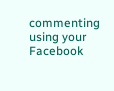commenting using your Facebook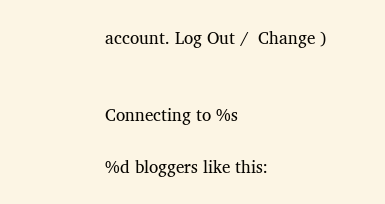account. Log Out /  Change )


Connecting to %s

%d bloggers like this: